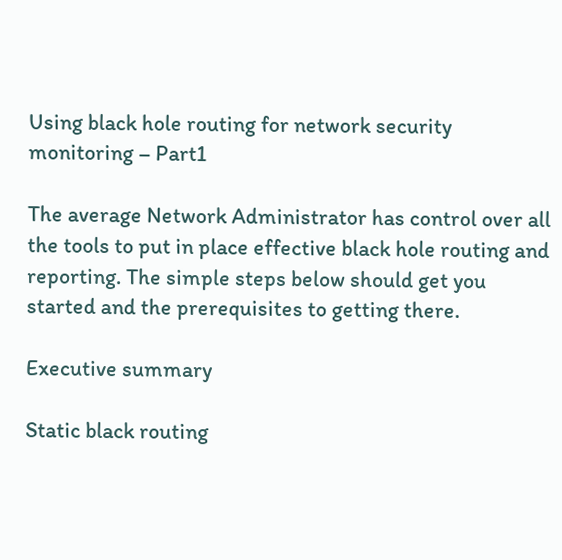Using black hole routing for network security monitoring – Part1

The average Network Administrator has control over all the tools to put in place effective black hole routing and reporting. The simple steps below should get you started and the prerequisites to getting there.

Executive summary

Static black routing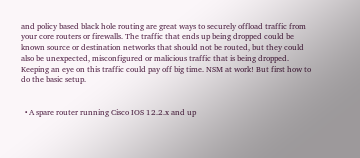and policy based black hole routing are great ways to securely offload traffic from your core routers or firewalls. The traffic that ends up being dropped could be known source or destination networks that should not be routed, but they could also be unexpected, misconfigured or malicious traffic that is being dropped. Keeping an eye on this traffic could pay off big time. NSM at work! But first how to do the basic setup.


  • A spare router running Cisco IOS 12.2.x and up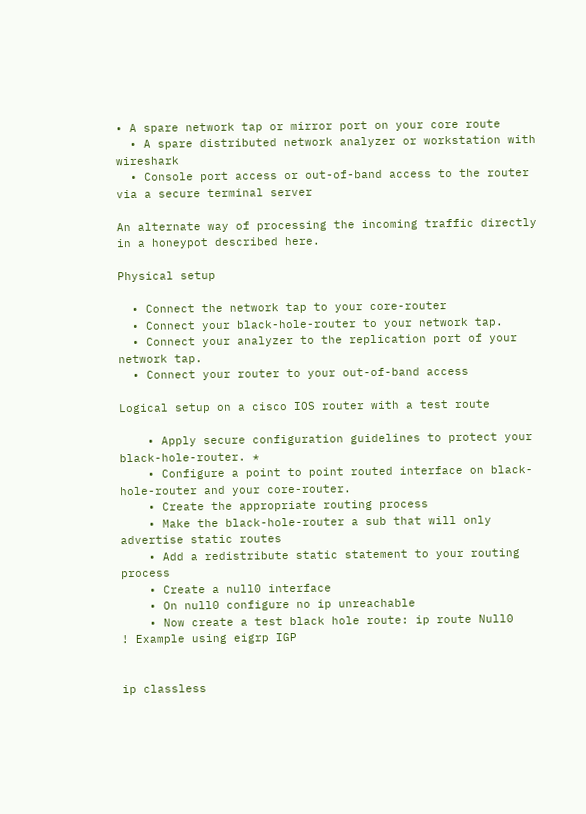• A spare network tap or mirror port on your core route
  • A spare distributed network analyzer or workstation with wireshark
  • Console port access or out-of-band access to the router via a secure terminal server

An alternate way of processing the incoming traffic directly in a honeypot described here.

Physical setup

  • Connect the network tap to your core-router
  • Connect your black-hole-router to your network tap.
  • Connect your analyzer to the replication port of your network tap.
  • Connect your router to your out-of-band access

Logical setup on a cisco IOS router with a test route

    • Apply secure configuration guidelines to protect your black-hole-router. *
    • Configure a point to point routed interface on black-hole-router and your core-router.
    • Create the appropriate routing process
    • Make the black-hole-router a sub that will only advertise static routes
    • Add a redistribute static statement to your routing process
    • Create a null0 interface
    • On null0 configure no ip unreachable
    • Now create a test black hole route: ip route Null0
! Example using eigrp IGP


ip classless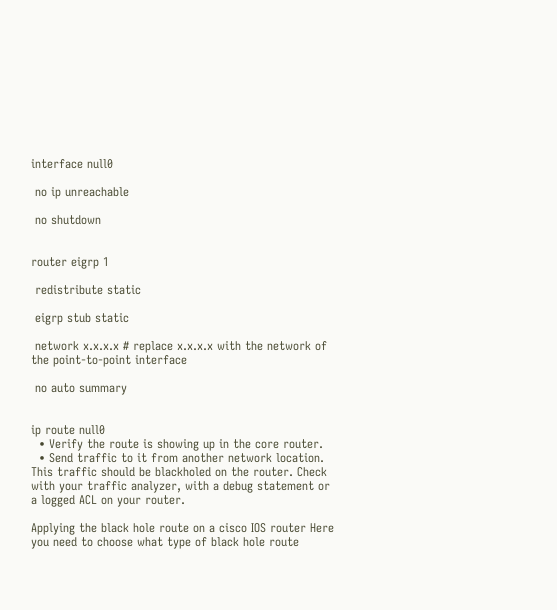interface null0

 no ip unreachable

 no shutdown


router eigrp 1

 redistribute static

 eigrp stub static

 network x.x.x.x # replace x.x.x.x with the network of the point-to-point interface

 no auto summary


ip route null0
  • Verify the route is showing up in the core router.
  • Send traffic to it from another network location. This traffic should be blackholed on the router. Check with your traffic analyzer, with a debug statement or a logged ACL on your router.

Applying the black hole route on a cisco IOS router Here you need to choose what type of black hole route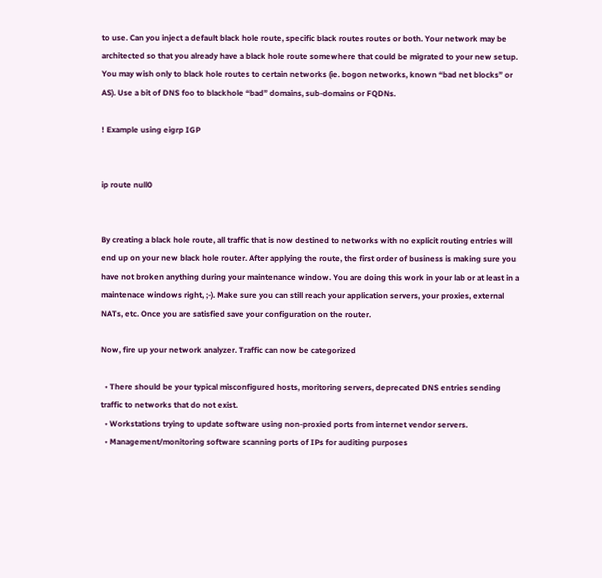to use. Can you inject a default black hole route, specific black routes routes or both. Your network may be architected so that you already have a black hole route somewhere that could be migrated to your new setup. You may wish only to black hole routes to certain networks (ie. bogon networks, known “bad net blocks” or AS). Use a bit of DNS foo to blackhole “bad” domains, sub-domains or FQDNs.

! Example using eigrp IGP


ip route null0


By creating a black hole route, all traffic that is now destined to networks with no explicit routing entries will end up on your new black hole router. After applying the route, the first order of business is making sure you have not broken anything during your maintenance window. You are doing this work in your lab or at least in a maintenace windows right, ;-). Make sure you can still reach your application servers, your proxies, external NATs, etc. Once you are satisfied save your configuration on the router.

Now, fire up your network analyzer. Traffic can now be categorized

  • There should be your typical misconfigured hosts, moritoring servers, deprecated DNS entries sending traffic to networks that do not exist.
  • Workstations trying to update software using non-proxied ports from internet vendor servers.
  • Management/monitoring software scanning ports of IPs for auditing purposes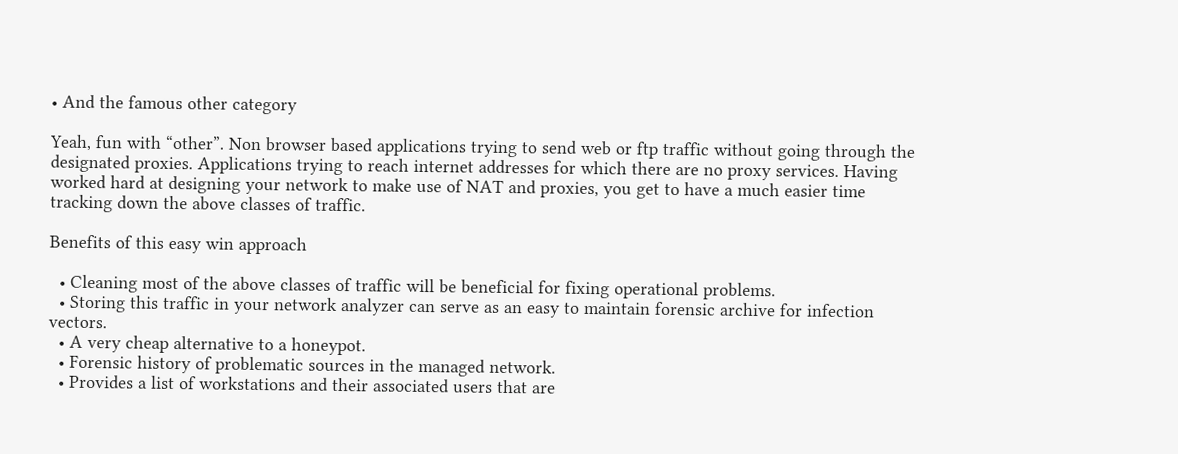• And the famous other category

Yeah, fun with “other”. Non browser based applications trying to send web or ftp traffic without going through the designated proxies. Applications trying to reach internet addresses for which there are no proxy services. Having worked hard at designing your network to make use of NAT and proxies, you get to have a much easier time tracking down the above classes of traffic.

Benefits of this easy win approach

  • Cleaning most of the above classes of traffic will be beneficial for fixing operational problems.
  • Storing this traffic in your network analyzer can serve as an easy to maintain forensic archive for infection vectors.
  • A very cheap alternative to a honeypot.
  • Forensic history of problematic sources in the managed network.
  • Provides a list of workstations and their associated users that are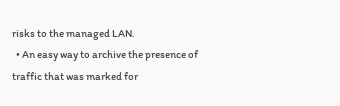risks to the managed LAN.
  • An easy way to archive the presence of traffic that was marked for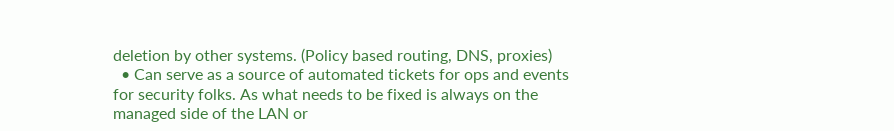deletion by other systems. (Policy based routing, DNS, proxies)
  • Can serve as a source of automated tickets for ops and events for security folks. As what needs to be fixed is always on the managed side of the LAN or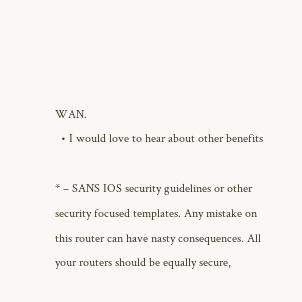WAN.
  • I would love to hear about other benefits

* – SANS IOS security guidelines or other security focused templates. Any mistake on this router can have nasty consequences. All your routers should be equally secure,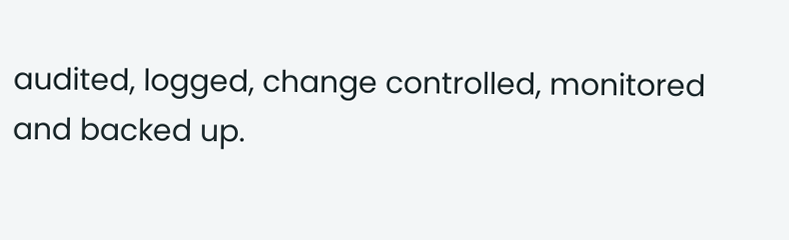audited, logged, change controlled, monitored and backed up.